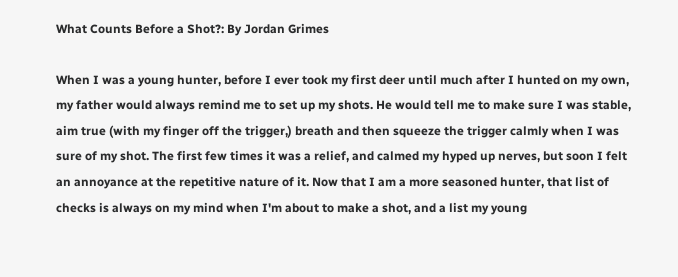What Counts Before a Shot?: By Jordan Grimes

When I was a young hunter, before I ever took my first deer until much after I hunted on my own, my father would always remind me to set up my shots. He would tell me to make sure I was stable, aim true (with my finger off the trigger,) breath and then squeeze the trigger calmly when I was sure of my shot. The first few times it was a relief, and calmed my hyped up nerves, but soon I felt an annoyance at the repetitive nature of it. Now that I am a more seasoned hunter, that list of checks is always on my mind when I'm about to make a shot, and a list my young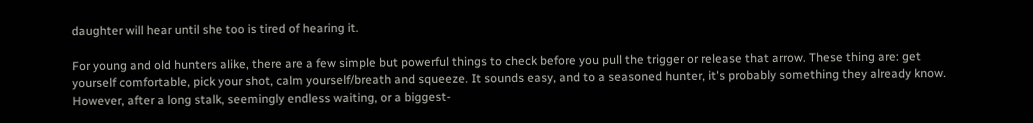daughter will hear until she too is tired of hearing it.

For young and old hunters alike, there are a few simple but powerful things to check before you pull the trigger or release that arrow. These thing are: get yourself comfortable, pick your shot, calm yourself/breath and squeeze. It sounds easy, and to a seasoned hunter, it's probably something they already know. However, after a long stalk, seemingly endless waiting, or a biggest-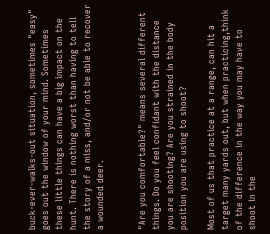buck-ever-walks-out situation, sometimes "easy" goes out the window of your mind. Sometimes these little things can have a big impact on the hunt. There is nothing worst than having to tell the story of a miss, and/or not be able to recover a wounded deer.


"Are you comfortable?" means several different things. Do you feel confidant with the distance you are shooting? Are you strained in the body position you are using to shoot?

Most of us that practice at a range, can hit a target many yards out, but when practicing,think of the difference in the way you may have to shoot in the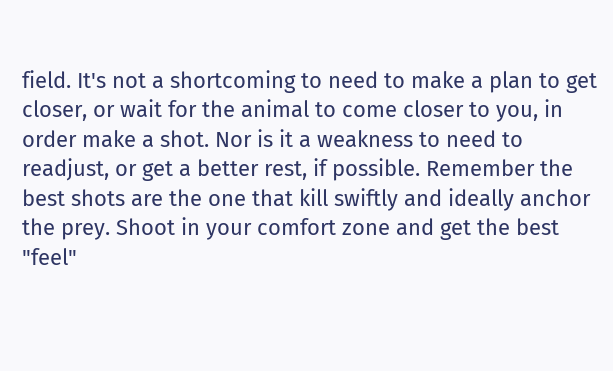field. It's not a shortcoming to need to make a plan to get closer, or wait for the animal to come closer to you, in order make a shot. Nor is it a weakness to need to readjust, or get a better rest, if possible. Remember the best shots are the one that kill swiftly and ideally anchor the prey. Shoot in your comfort zone and get the best "feel"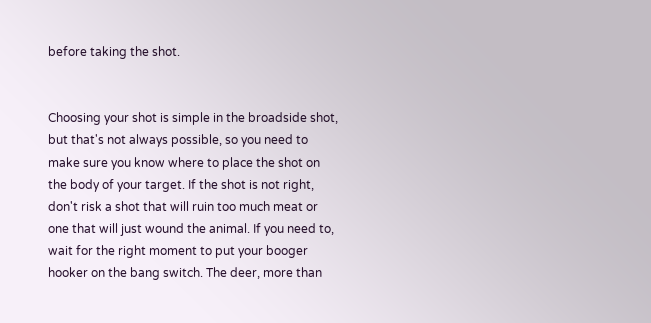before taking the shot.


Choosing your shot is simple in the broadside shot, but that's not always possible, so you need to make sure you know where to place the shot on the body of your target. If the shot is not right, don't risk a shot that will ruin too much meat or one that will just wound the animal. If you need to, wait for the right moment to put your booger hooker on the bang switch. The deer, more than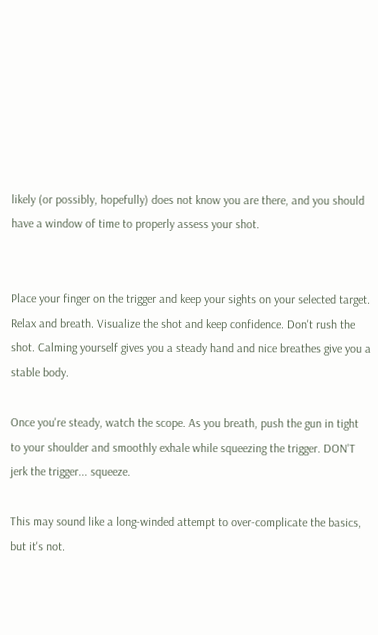likely (or possibly, hopefully) does not know you are there, and you should have a window of time to properly assess your shot.


Place your finger on the trigger and keep your sights on your selected target. Relax and breath. Visualize the shot and keep confidence. Don't rush the shot. Calming yourself gives you a steady hand and nice breathes give you a stable body.

Once you're steady, watch the scope. As you breath, push the gun in tight to your shoulder and smoothly exhale while squeezing the trigger. DON'T jerk the trigger... squeeze.

This may sound like a long-winded attempt to over-complicate the basics, but it's not.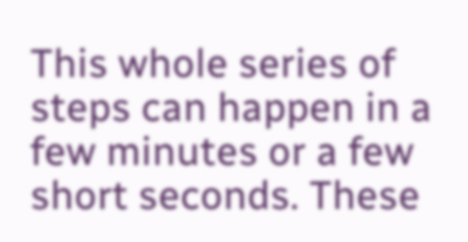This whole series of steps can happen in a few minutes or a few short seconds. These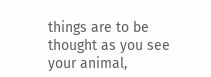things are to be thought as you see your animal,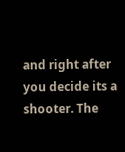and right after you decide its a shooter. The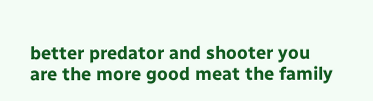better predator and shooter you are the more good meat the family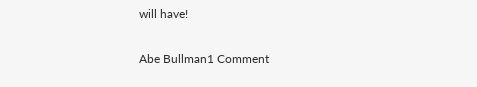will have!

Abe Bullman1 Comment